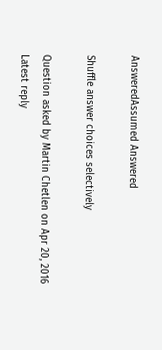AnsweredAssumed Answered

Shuffle answer choices selectively

Question asked by Martin Chetlen on Apr 20, 2016
Latest reply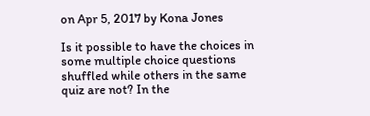on Apr 5, 2017 by Kona Jones

Is it possible to have the choices in some multiple choice questions shuffled while others in the same quiz are not? In the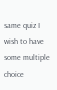same quiz I wish to have some multiple choice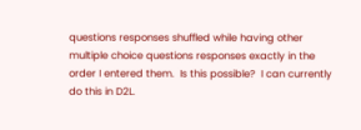questions responses shuffled while having other multiple choice questions responses exactly in the order I entered them.  Is this possible?  I can currently do this in D2L.